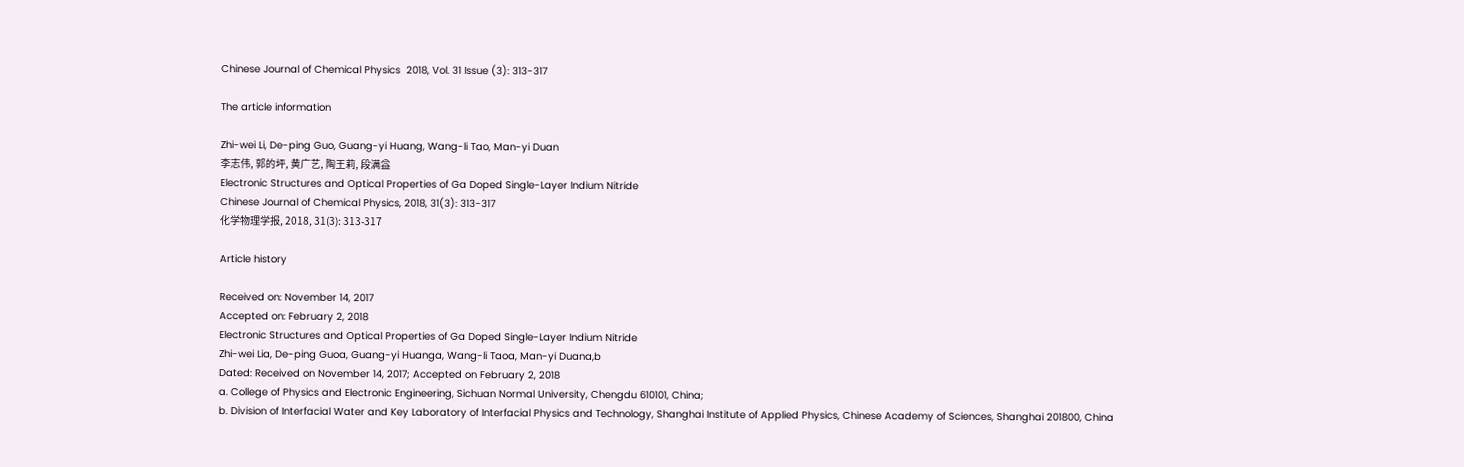Chinese Journal of Chemical Physics  2018, Vol. 31 Issue (3): 313-317

The article information

Zhi-wei Li, De-ping Guo, Guang-yi Huang, Wang-li Tao, Man-yi Duan
李志伟, 郭的坪, 黄广艺, 陶王莉, 段满益
Electronic Structures and Optical Properties of Ga Doped Single-Layer Indium Nitride
Chinese Journal of Chemical Physics, 2018, 31(3): 313-317
化学物理学报, 2018, 31(3): 313-317

Article history

Received on: November 14, 2017
Accepted on: February 2, 2018
Electronic Structures and Optical Properties of Ga Doped Single-Layer Indium Nitride
Zhi-wei Lia, De-ping Guoa, Guang-yi Huanga, Wang-li Taoa, Man-yi Duana,b
Dated: Received on November 14, 2017; Accepted on February 2, 2018
a. College of Physics and Electronic Engineering, Sichuan Normal University, Chengdu 610101, China;
b. Division of Interfacial Water and Key Laboratory of Interfacial Physics and Technology, Shanghai Institute of Applied Physics, Chinese Academy of Sciences, Shanghai 201800, China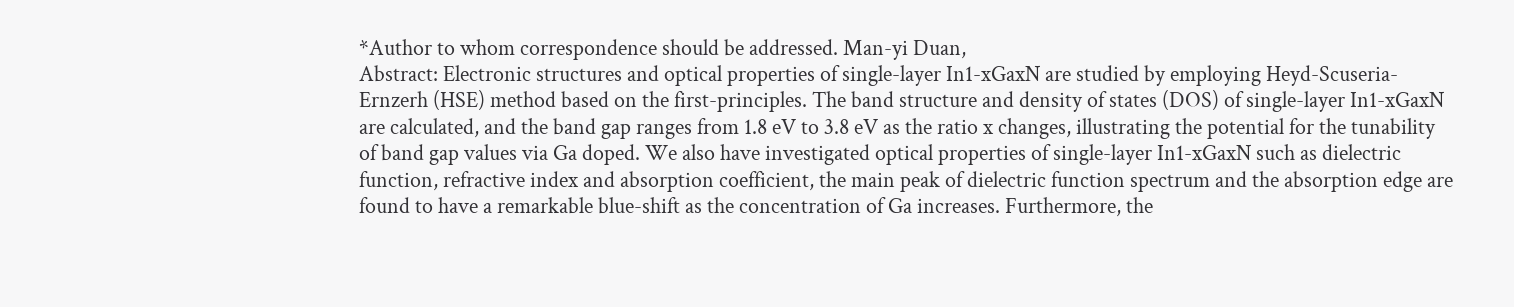*Author to whom correspondence should be addressed. Man-yi Duan,
Abstract: Electronic structures and optical properties of single-layer In1-xGaxN are studied by employing Heyd-Scuseria-Ernzerh (HSE) method based on the first-principles. The band structure and density of states (DOS) of single-layer In1-xGaxN are calculated, and the band gap ranges from 1.8 eV to 3.8 eV as the ratio x changes, illustrating the potential for the tunability of band gap values via Ga doped. We also have investigated optical properties of single-layer In1-xGaxN such as dielectric function, refractive index and absorption coefficient, the main peak of dielectric function spectrum and the absorption edge are found to have a remarkable blue-shift as the concentration of Ga increases. Furthermore, the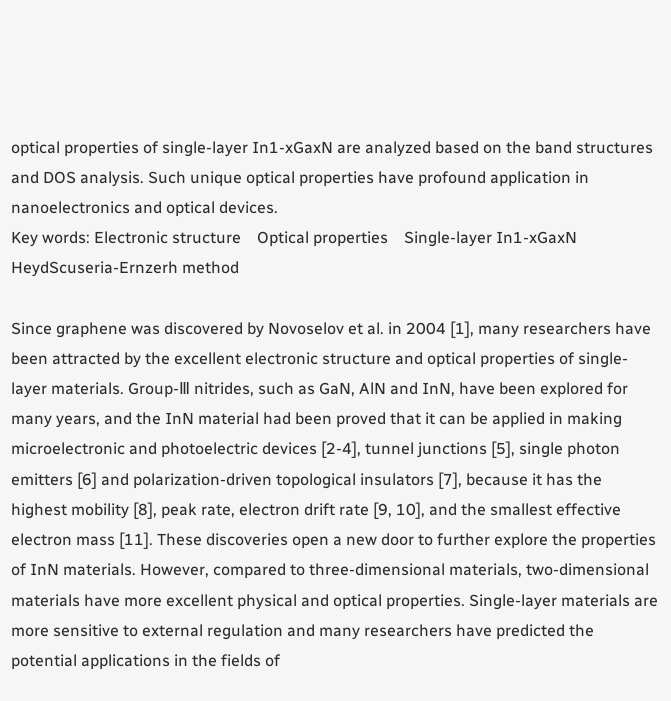optical properties of single-layer In1-xGaxN are analyzed based on the band structures and DOS analysis. Such unique optical properties have profound application in nanoelectronics and optical devices.
Key words: Electronic structure    Optical properties    Single-layer In1-xGaxN    HeydScuseria-Ernzerh method

Since graphene was discovered by Novoselov et al. in 2004 [1], many researchers have been attracted by the excellent electronic structure and optical properties of single-layer materials. Group-Ⅲ nitrides, such as GaN, AlN and InN, have been explored for many years, and the InN material had been proved that it can be applied in making microelectronic and photoelectric devices [2-4], tunnel junctions [5], single photon emitters [6] and polarization-driven topological insulators [7], because it has the highest mobility [8], peak rate, electron drift rate [9, 10], and the smallest effective electron mass [11]. These discoveries open a new door to further explore the properties of InN materials. However, compared to three-dimensional materials, two-dimensional materials have more excellent physical and optical properties. Single-layer materials are more sensitive to external regulation and many researchers have predicted the potential applications in the fields of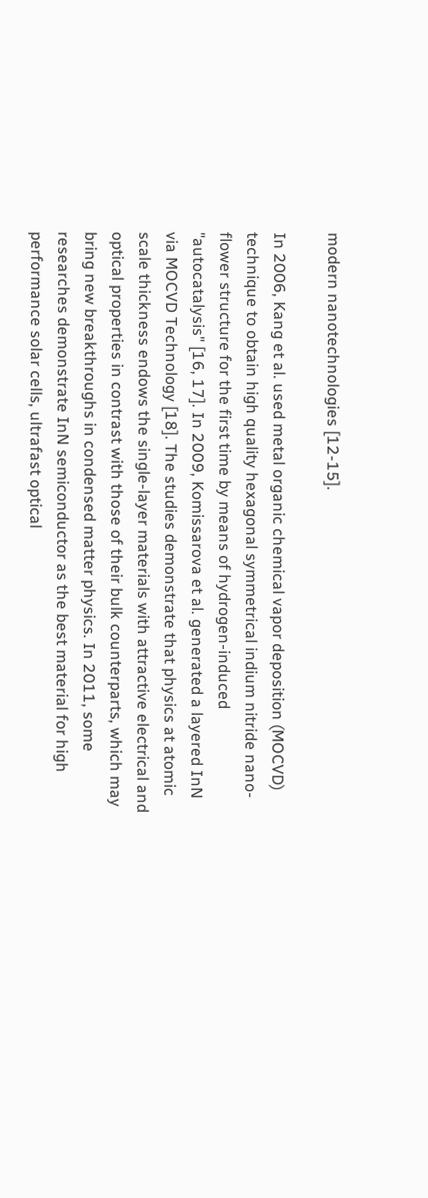modern nanotechnologies [12-15].

In 2006, Kang et al. used metal organic chemical vapor deposition (MOCVD) technique to obtain high quality hexagonal symmetrical indium nitride nano-flower structure for the first time by means of hydrogen-induced "autocatalysis" [16, 17]. In 2009, Komissarova et al. generated a layered InN via MOCVD Technology [18]. The studies demonstrate that physics at atomic scale thickness endows the single-layer materials with attractive electrical and optical properties in contrast with those of their bulk counterparts, which may bring new breakthroughs in condensed matter physics. In 2011, some researches demonstrate InN semiconductor as the best material for high performance solar cells, ultrafast optical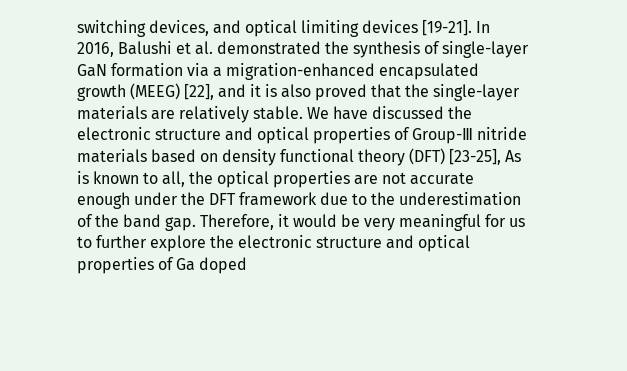switching devices, and optical limiting devices [19-21]. In 2016, Balushi et al. demonstrated the synthesis of single-layer GaN formation via a migration-enhanced encapsulated growth (MEEG) [22], and it is also proved that the single-layer materials are relatively stable. We have discussed the electronic structure and optical properties of Group-Ⅲ nitride materials based on density functional theory (DFT) [23-25], As is known to all, the optical properties are not accurate enough under the DFT framework due to the underestimation of the band gap. Therefore, it would be very meaningful for us to further explore the electronic structure and optical properties of Ga doped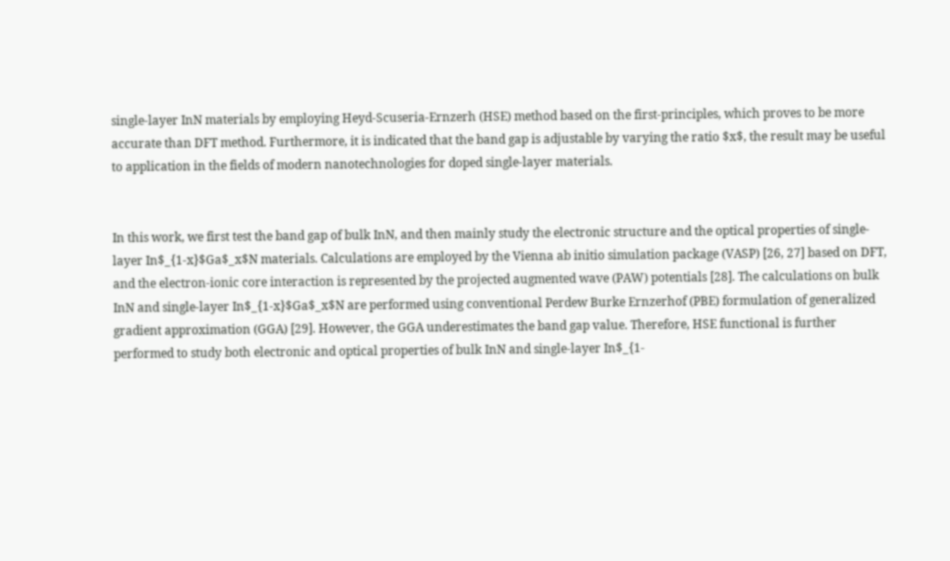single-layer InN materials by employing Heyd-Scuseria-Ernzerh (HSE) method based on the first-principles, which proves to be more accurate than DFT method. Furthermore, it is indicated that the band gap is adjustable by varying the ratio $x$, the result may be useful to application in the fields of modern nanotechnologies for doped single-layer materials.


In this work, we first test the band gap of bulk InN, and then mainly study the electronic structure and the optical properties of single-layer In$_{1-x}$Ga$_x$N materials. Calculations are employed by the Vienna ab initio simulation package (VASP) [26, 27] based on DFT, and the electron-ionic core interaction is represented by the projected augmented wave (PAW) potentials [28]. The calculations on bulk InN and single-layer In$_{1-x}$Ga$_x$N are performed using conventional Perdew Burke Ernzerhof (PBE) formulation of generalized gradient approximation (GGA) [29]. However, the GGA underestimates the band gap value. Therefore, HSE functional is further performed to study both electronic and optical properties of bulk InN and single-layer In$_{1-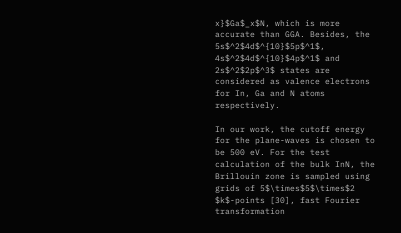x}$Ga$_x$N, which is more accurate than GGA. Besides, the 5s$^2$4d$^{10}$5p$^1$, 4s$^2$4d$^{10}$4p$^1$ and 2s$^2$2p$^3$ states are considered as valence electrons for In, Ga and N atoms respectively.

In our work, the cutoff energy for the plane-waves is chosen to be 500 eV. For the test calculation of the bulk InN, the Brillouin zone is sampled using grids of 5$\times$5$\times$2 $k$-points [30], fast Fourier transformation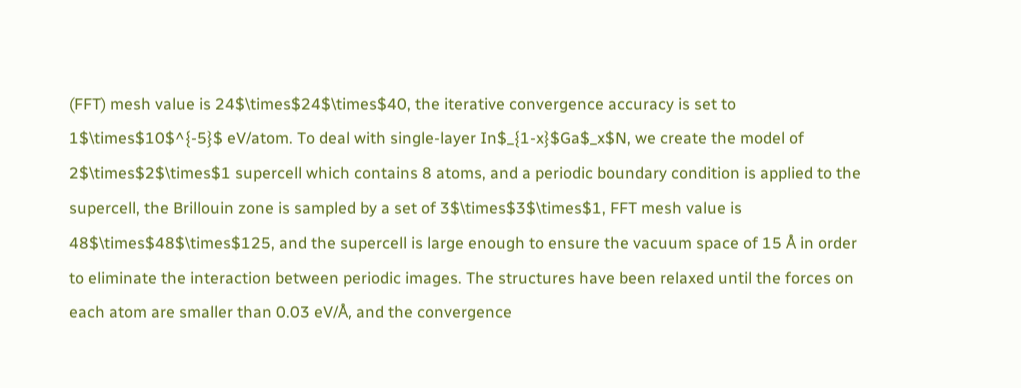(FFT) mesh value is 24$\times$24$\times$40, the iterative convergence accuracy is set to 1$\times$10$^{-5}$ eV/atom. To deal with single-layer In$_{1-x}$Ga$_x$N, we create the model of 2$\times$2$\times$1 supercell which contains 8 atoms, and a periodic boundary condition is applied to the supercell, the Brillouin zone is sampled by a set of 3$\times$3$\times$1, FFT mesh value is 48$\times$48$\times$125, and the supercell is large enough to ensure the vacuum space of 15 Å in order to eliminate the interaction between periodic images. The structures have been relaxed until the forces on each atom are smaller than 0.03 eV/Å, and the convergence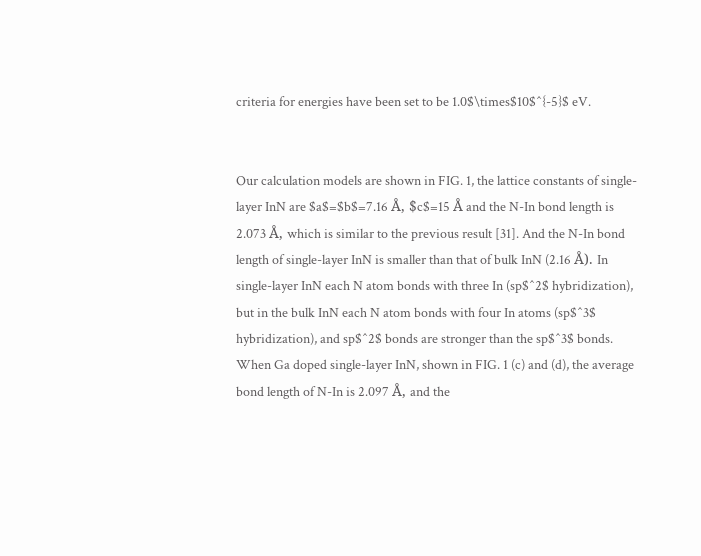criteria for energies have been set to be 1.0$\times$10$^{-5}$ eV.


Our calculation models are shown in FIG. 1, the lattice constants of single-layer InN are $a$=$b$=7.16 Å, $c$=15 Å and the N-In bond length is 2.073 Å, which is similar to the previous result [31]. And the N-In bond length of single-layer InN is smaller than that of bulk InN (2.16 Å). In single-layer InN each N atom bonds with three In (sp$^2$ hybridization), but in the bulk InN each N atom bonds with four In atoms (sp$^3$ hybridization), and sp$^2$ bonds are stronger than the sp$^3$ bonds. When Ga doped single-layer InN, shown in FIG. 1 (c) and (d), the average bond length of N-In is 2.097 Å, and the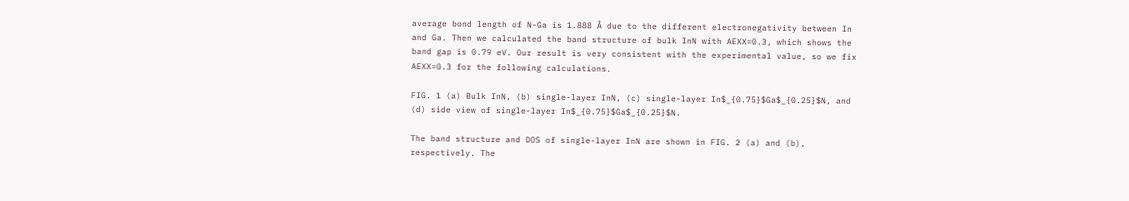average bond length of N-Ga is 1.888 Å due to the different electronegativity between In and Ga. Then we calculated the band structure of bulk InN with AEXX=0.3, which shows the band gap is 0.79 eV. Our result is very consistent with the experimental value, so we fix AEXX=0.3 for the following calculations.

FIG. 1 (a) Bulk InN, (b) single-layer InN, (c) single-layer In$_{0.75}$Ga$_{0.25}$N, and (d) side view of single-layer In$_{0.75}$Ga$_{0.25}$N.

The band structure and DOS of single-layer InN are shown in FIG. 2 (a) and (b), respectively. The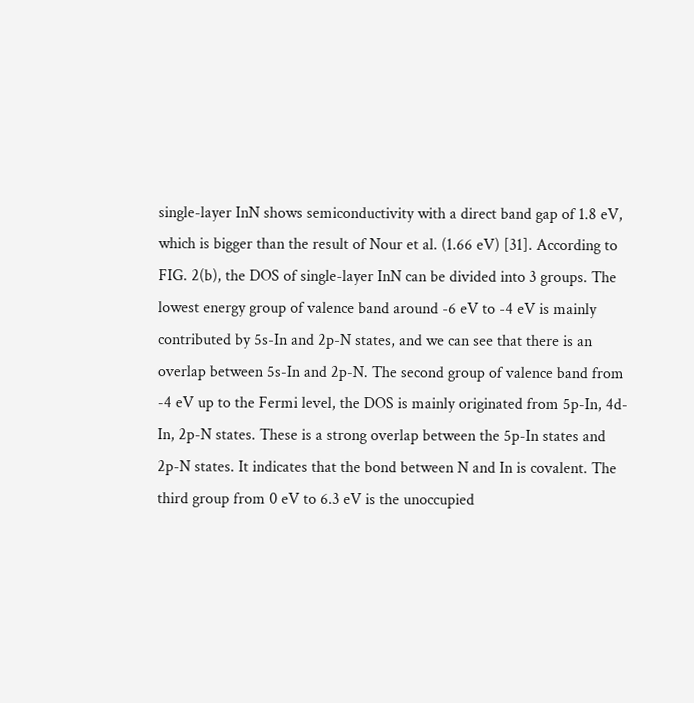single-layer InN shows semiconductivity with a direct band gap of 1.8 eV, which is bigger than the result of Nour et al. (1.66 eV) [31]. According to FIG. 2(b), the DOS of single-layer InN can be divided into 3 groups. The lowest energy group of valence band around -6 eV to -4 eV is mainly contributed by 5s-In and 2p-N states, and we can see that there is an overlap between 5s-In and 2p-N. The second group of valence band from -4 eV up to the Fermi level, the DOS is mainly originated from 5p-In, 4d-In, 2p-N states. These is a strong overlap between the 5p-In states and 2p-N states. It indicates that the bond between N and In is covalent. The third group from 0 eV to 6.3 eV is the unoccupied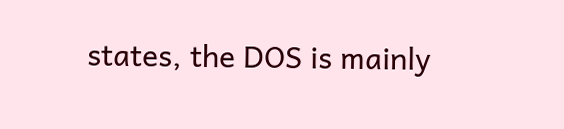states, the DOS is mainly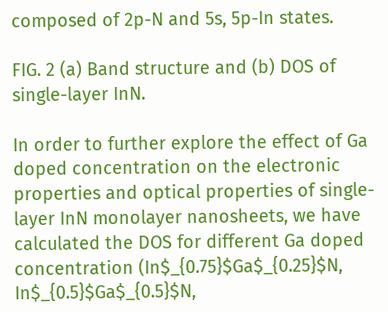composed of 2p-N and 5s, 5p-In states.

FIG. 2 (a) Band structure and (b) DOS of single-layer InN.

In order to further explore the effect of Ga doped concentration on the electronic properties and optical properties of single-layer InN monolayer nanosheets, we have calculated the DOS for different Ga doped concentration (In$_{0.75}$Ga$_{0.25}$N, In$_{0.5}$Ga$_{0.5}$N,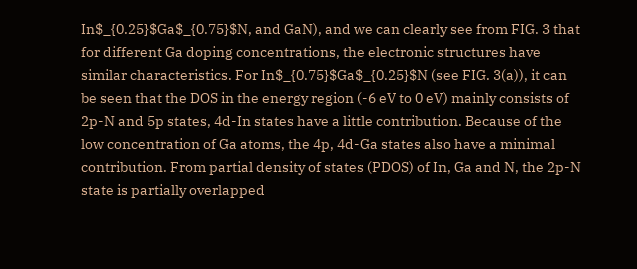In$_{0.25}$Ga$_{0.75}$N, and GaN), and we can clearly see from FIG. 3 that for different Ga doping concentrations, the electronic structures have similar characteristics. For In$_{0.75}$Ga$_{0.25}$N (see FIG. 3(a)), it can be seen that the DOS in the energy region (-6 eV to 0 eV) mainly consists of 2p-N and 5p states, 4d-In states have a little contribution. Because of the low concentration of Ga atoms, the 4p, 4d-Ga states also have a minimal contribution. From partial density of states (PDOS) of In, Ga and N, the 2p-N state is partially overlapped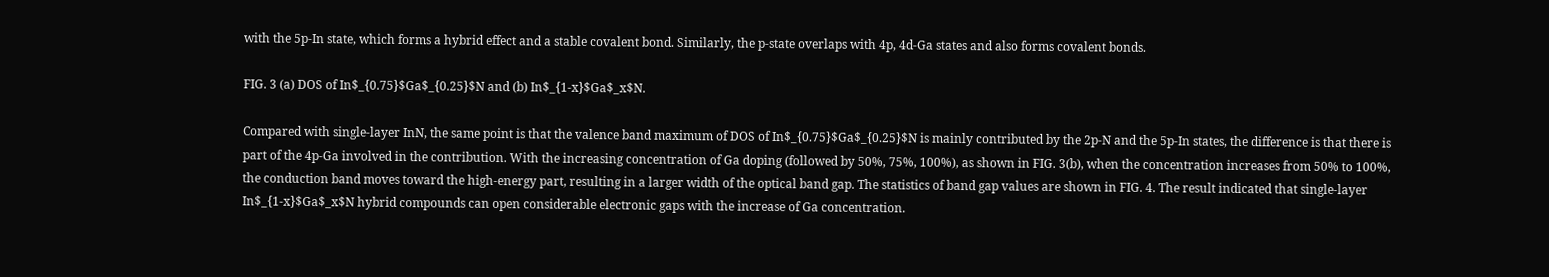with the 5p-In state, which forms a hybrid effect and a stable covalent bond. Similarly, the p-state overlaps with 4p, 4d-Ga states and also forms covalent bonds.

FIG. 3 (a) DOS of In$_{0.75}$Ga$_{0.25}$N and (b) In$_{1-x}$Ga$_x$N.

Compared with single-layer InN, the same point is that the valence band maximum of DOS of In$_{0.75}$Ga$_{0.25}$N is mainly contributed by the 2p-N and the 5p-In states, the difference is that there is part of the 4p-Ga involved in the contribution. With the increasing concentration of Ga doping (followed by 50%, 75%, 100%), as shown in FIG. 3(b), when the concentration increases from 50% to 100%, the conduction band moves toward the high-energy part, resulting in a larger width of the optical band gap. The statistics of band gap values are shown in FIG. 4. The result indicated that single-layer In$_{1-x}$Ga$_x$N hybrid compounds can open considerable electronic gaps with the increase of Ga concentration.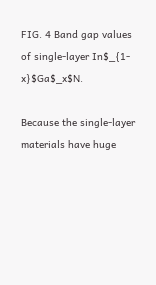FIG. 4 Band gap values of single-layer In$_{1-x}$Ga$_x$N.

Because the single-layer materials have huge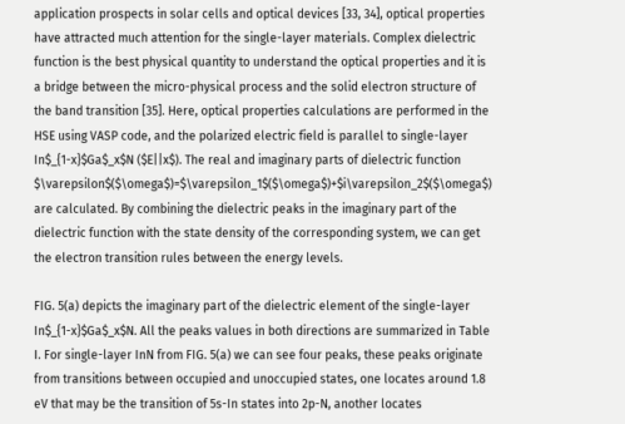application prospects in solar cells and optical devices [33, 34], optical properties have attracted much attention for the single-layer materials. Complex dielectric function is the best physical quantity to understand the optical properties and it is a bridge between the micro-physical process and the solid electron structure of the band transition [35]. Here, optical properties calculations are performed in the HSE using VASP code, and the polarized electric field is parallel to single-layer In$_{1-x}$Ga$_x$N ($E||x$). The real and imaginary parts of dielectric function $\varepsilon$($\omega$)=$\varepsilon_1$($\omega$)+$i\varepsilon_2$($\omega$) are calculated. By combining the dielectric peaks in the imaginary part of the dielectric function with the state density of the corresponding system, we can get the electron transition rules between the energy levels.

FIG. 5(a) depicts the imaginary part of the dielectric element of the single-layer In$_{1-x}$Ga$_x$N. All the peaks values in both directions are summarized in Table Ⅰ. For single-layer InN from FIG. 5(a) we can see four peaks, these peaks originate from transitions between occupied and unoccupied states, one locates around 1.8 eV that may be the transition of 5s-In states into 2p-N, another locates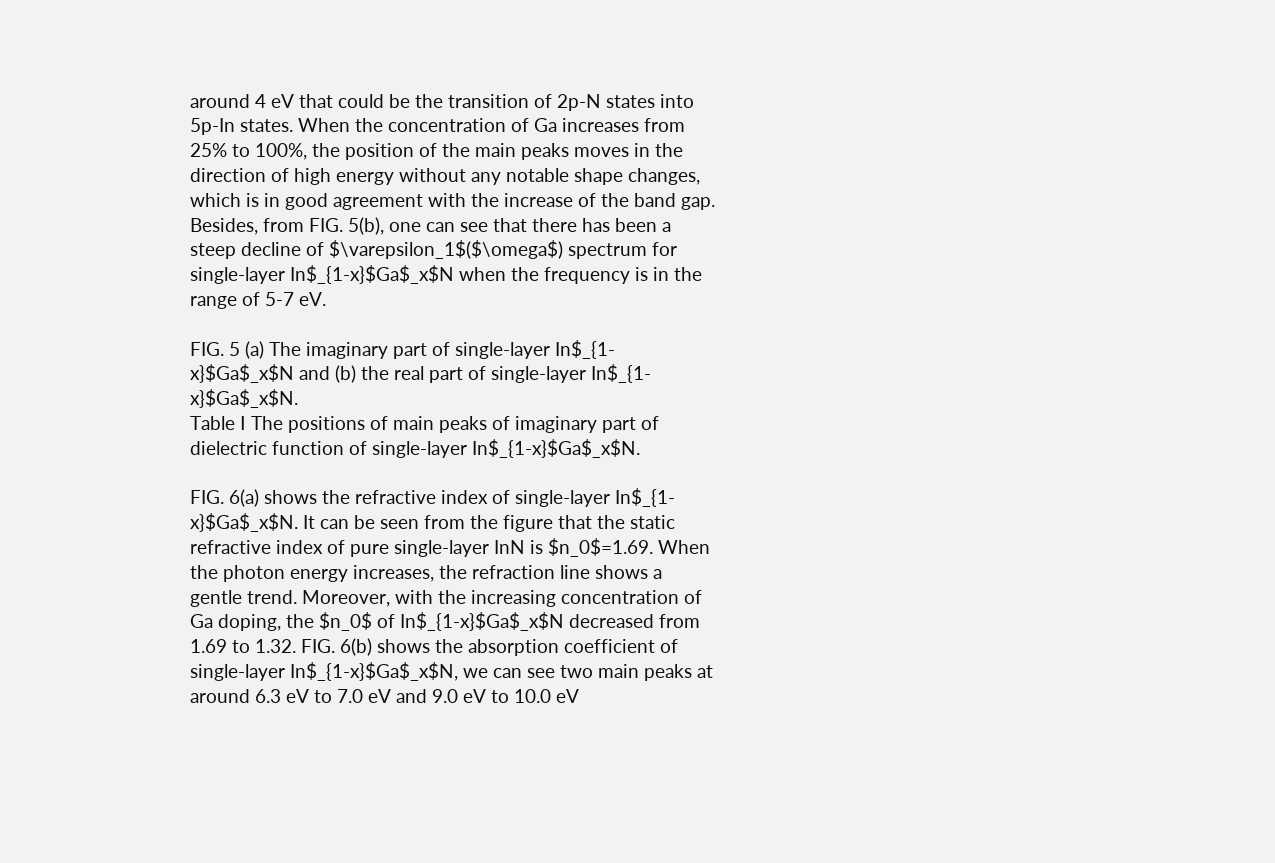around 4 eV that could be the transition of 2p-N states into 5p-In states. When the concentration of Ga increases from 25% to 100%, the position of the main peaks moves in the direction of high energy without any notable shape changes, which is in good agreement with the increase of the band gap. Besides, from FIG. 5(b), one can see that there has been a steep decline of $\varepsilon_1$($\omega$) spectrum for single-layer In$_{1-x}$Ga$_x$N when the frequency is in the range of 5-7 eV.

FIG. 5 (a) The imaginary part of single-layer In$_{1-x}$Ga$_x$N and (b) the real part of single-layer In$_{1-x}$Ga$_x$N.
Table Ⅰ The positions of main peaks of imaginary part of dielectric function of single-layer In$_{1-x}$Ga$_x$N.

FIG. 6(a) shows the refractive index of single-layer In$_{1-x}$Ga$_x$N. It can be seen from the figure that the static refractive index of pure single-layer InN is $n_0$=1.69. When the photon energy increases, the refraction line shows a gentle trend. Moreover, with the increasing concentration of Ga doping, the $n_0$ of In$_{1-x}$Ga$_x$N decreased from 1.69 to 1.32. FIG. 6(b) shows the absorption coefficient of single-layer In$_{1-x}$Ga$_x$N, we can see two main peaks at around 6.3 eV to 7.0 eV and 9.0 eV to 10.0 eV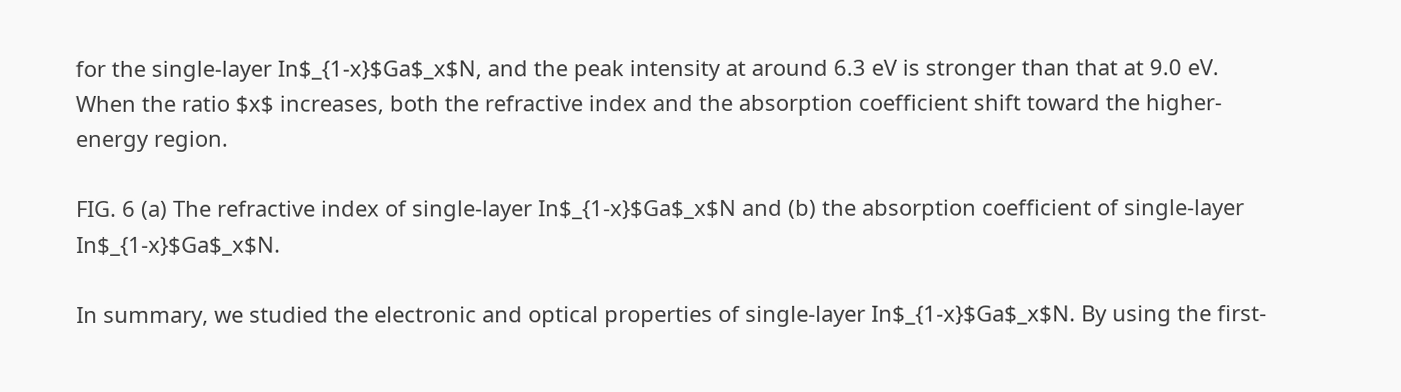for the single-layer In$_{1-x}$Ga$_x$N, and the peak intensity at around 6.3 eV is stronger than that at 9.0 eV. When the ratio $x$ increases, both the refractive index and the absorption coefficient shift toward the higher-energy region.

FIG. 6 (a) The refractive index of single-layer In$_{1-x}$Ga$_x$N and (b) the absorption coefficient of single-layer In$_{1-x}$Ga$_x$N.

In summary, we studied the electronic and optical properties of single-layer In$_{1-x}$Ga$_x$N. By using the first-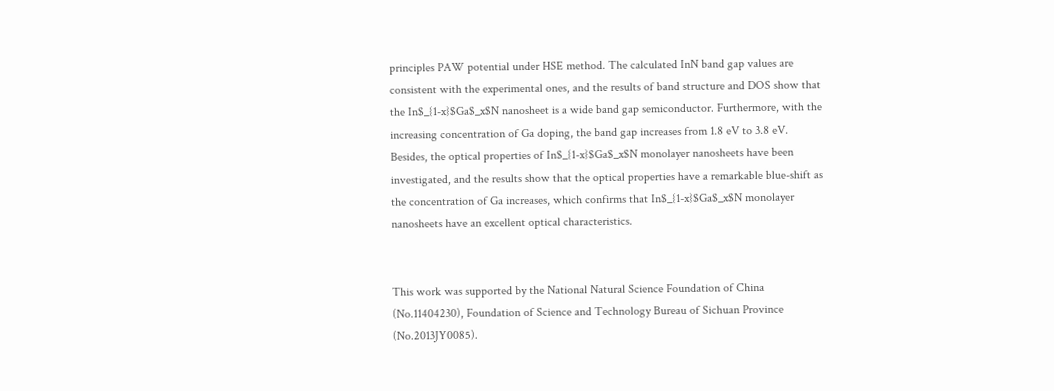principles PAW potential under HSE method. The calculated InN band gap values are consistent with the experimental ones, and the results of band structure and DOS show that the In$_{1-x}$Ga$_x$N nanosheet is a wide band gap semiconductor. Furthermore, with the increasing concentration of Ga doping, the band gap increases from 1.8 eV to 3.8 eV. Besides, the optical properties of In$_{1-x}$Ga$_x$N monolayer nanosheets have been investigated, and the results show that the optical properties have a remarkable blue-shift as the concentration of Ga increases, which confirms that In$_{1-x}$Ga$_x$N monolayer nanosheets have an excellent optical characteristics.


This work was supported by the National Natural Science Foundation of China (No.11404230), Foundation of Science and Technology Bureau of Sichuan Province (No.2013JY0085).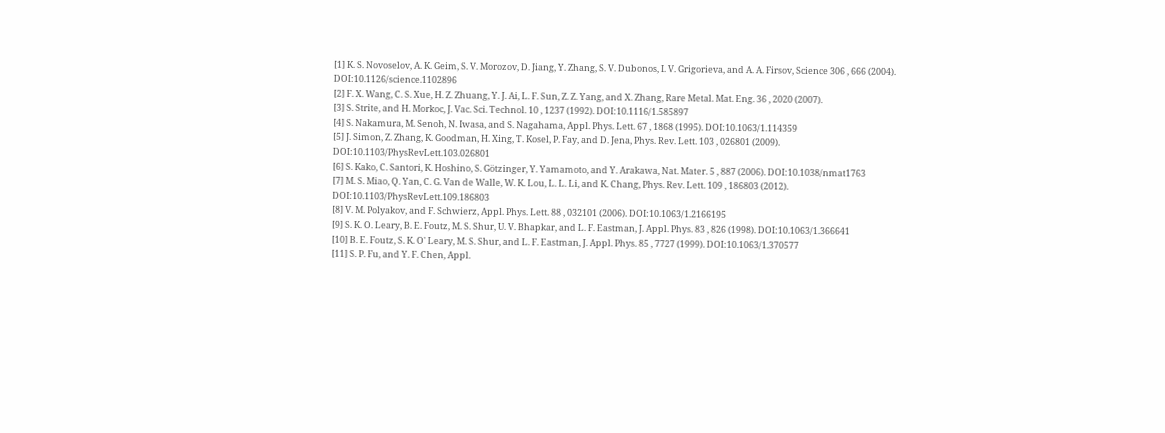[1] K. S. Novoselov, A. K. Geim, S. V. Morozov, D. Jiang, Y. Zhang, S. V. Dubonos, I. V. Grigorieva, and A. A. Firsov, Science 306 , 666 (2004). DOI:10.1126/science.1102896
[2] F. X. Wang, C. S. Xue, H. Z. Zhuang, Y. J. Ai, L. F. Sun, Z. Z. Yang, and X. Zhang, Rare Metal. Mat. Eng. 36 , 2020 (2007).
[3] S. Strite, and H. Morkoc, J. Vac. Sci. Technol. 10 , 1237 (1992). DOI:10.1116/1.585897
[4] S. Nakamura, M. Senoh, N. Iwasa, and S. Nagahama, Appl. Phys. Lett. 67 , 1868 (1995). DOI:10.1063/1.114359
[5] J. Simon, Z. Zhang, K. Goodman, H. Xing, T. Kosel, P. Fay, and D. Jena, Phys. Rev. Lett. 103 , 026801 (2009). DOI:10.1103/PhysRevLett.103.026801
[6] S. Kako, C. Santori, K. Hoshino, S. Götzinger, Y. Yamamoto, and Y. Arakawa, Nat. Mater. 5 , 887 (2006). DOI:10.1038/nmat1763
[7] M. S. Miao, Q. Yan, C. G. Van de Walle, W. K. Lou, L. L. Li, and K. Chang, Phys. Rev. Lett. 109 , 186803 (2012). DOI:10.1103/PhysRevLett.109.186803
[8] V. M. Polyakov, and F. Schwierz, Appl. Phys. Lett. 88 , 032101 (2006). DOI:10.1063/1.2166195
[9] S. K. O. Leary, B. E. Foutz, M. S. Shur, U. V. Bhapkar, and L. F. Eastman, J. Appl. Phys. 83 , 826 (1998). DOI:10.1063/1.366641
[10] B. E. Foutz, S. K. O' Leary, M. S. Shur, and L. F. Eastman, J. Appl. Phys. 85 , 7727 (1999). DOI:10.1063/1.370577
[11] S. P. Fu, and Y. F. Chen, Appl.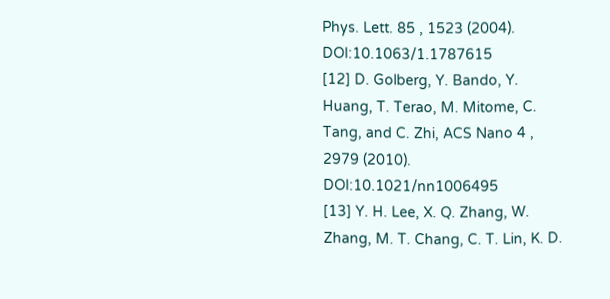Phys. Lett. 85 , 1523 (2004). DOI:10.1063/1.1787615
[12] D. Golberg, Y. Bando, Y. Huang, T. Terao, M. Mitome, C. Tang, and C. Zhi, ACS Nano 4 , 2979 (2010). DOI:10.1021/nn1006495
[13] Y. H. Lee, X. Q. Zhang, W. Zhang, M. T. Chang, C. T. Lin, K. D.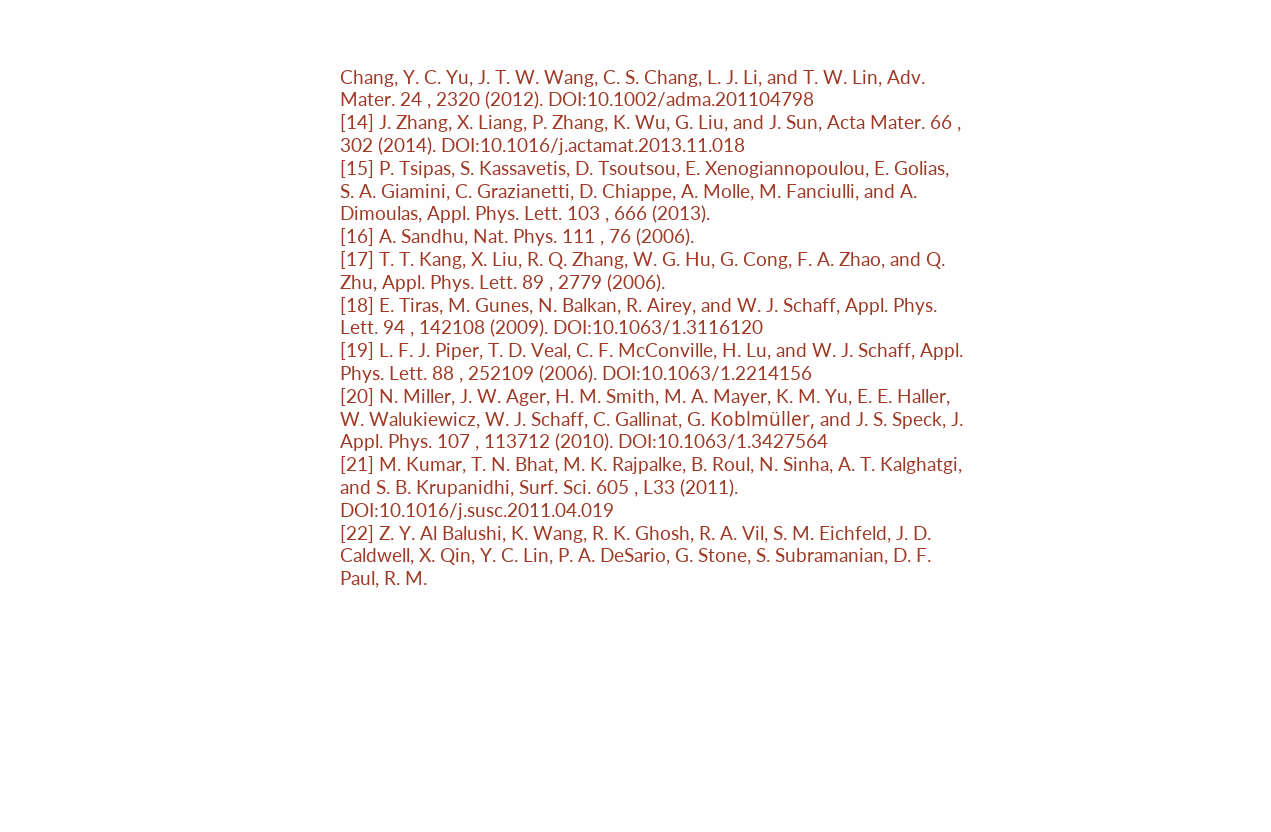Chang, Y. C. Yu, J. T. W. Wang, C. S. Chang, L. J. Li, and T. W. Lin, Adv. Mater. 24 , 2320 (2012). DOI:10.1002/adma.201104798
[14] J. Zhang, X. Liang, P. Zhang, K. Wu, G. Liu, and J. Sun, Acta Mater. 66 , 302 (2014). DOI:10.1016/j.actamat.2013.11.018
[15] P. Tsipas, S. Kassavetis, D. Tsoutsou, E. Xenogiannopoulou, E. Golias, S. A. Giamini, C. Grazianetti, D. Chiappe, A. Molle, M. Fanciulli, and A. Dimoulas, Appl. Phys. Lett. 103 , 666 (2013).
[16] A. Sandhu, Nat. Phys. 111 , 76 (2006).
[17] T. T. Kang, X. Liu, R. Q. Zhang, W. G. Hu, G. Cong, F. A. Zhao, and Q. Zhu, Appl. Phys. Lett. 89 , 2779 (2006).
[18] E. Tiras, M. Gunes, N. Balkan, R. Airey, and W. J. Schaff, Appl. Phys. Lett. 94 , 142108 (2009). DOI:10.1063/1.3116120
[19] L. F. J. Piper, T. D. Veal, C. F. McConville, H. Lu, and W. J. Schaff, Appl. Phys. Lett. 88 , 252109 (2006). DOI:10.1063/1.2214156
[20] N. Miller, J. W. Ager, H. M. Smith, M. A. Mayer, K. M. Yu, E. E. Haller, W. Walukiewicz, W. J. Schaff, C. Gallinat, G. Koblmüller, and J. S. Speck, J. Appl. Phys. 107 , 113712 (2010). DOI:10.1063/1.3427564
[21] M. Kumar, T. N. Bhat, M. K. Rajpalke, B. Roul, N. Sinha, A. T. Kalghatgi, and S. B. Krupanidhi, Surf. Sci. 605 , L33 (2011). DOI:10.1016/j.susc.2011.04.019
[22] Z. Y. Al Balushi, K. Wang, R. K. Ghosh, R. A. Vil, S. M. Eichfeld, J. D. Caldwell, X. Qin, Y. C. Lin, P. A. DeSario, G. Stone, S. Subramanian, D. F. Paul, R. M.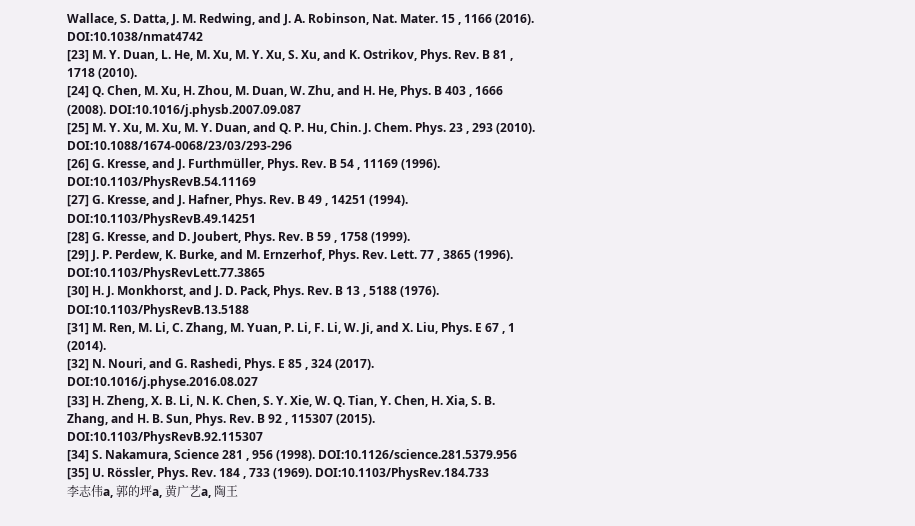Wallace, S. Datta, J. M. Redwing, and J. A. Robinson, Nat. Mater. 15 , 1166 (2016). DOI:10.1038/nmat4742
[23] M. Y. Duan, L. He, M. Xu, M. Y. Xu, S. Xu, and K. Ostrikov, Phys. Rev. B 81 , 1718 (2010).
[24] Q. Chen, M. Xu, H. Zhou, M. Duan, W. Zhu, and H. He, Phys. B 403 , 1666 (2008). DOI:10.1016/j.physb.2007.09.087
[25] M. Y. Xu, M. Xu, M. Y. Duan, and Q. P. Hu, Chin. J. Chem. Phys. 23 , 293 (2010). DOI:10.1088/1674-0068/23/03/293-296
[26] G. Kresse, and J. Furthmüller, Phys. Rev. B 54 , 11169 (1996). DOI:10.1103/PhysRevB.54.11169
[27] G. Kresse, and J. Hafner, Phys. Rev. B 49 , 14251 (1994). DOI:10.1103/PhysRevB.49.14251
[28] G. Kresse, and D. Joubert, Phys. Rev. B 59 , 1758 (1999).
[29] J. P. Perdew, K. Burke, and M. Ernzerhof, Phys. Rev. Lett. 77 , 3865 (1996). DOI:10.1103/PhysRevLett.77.3865
[30] H. J. Monkhorst, and J. D. Pack, Phys. Rev. B 13 , 5188 (1976). DOI:10.1103/PhysRevB.13.5188
[31] M. Ren, M. Li, C. Zhang, M. Yuan, P. Li, F. Li, W. Ji, and X. Liu, Phys. E 67 , 1 (2014).
[32] N. Nouri, and G. Rashedi, Phys. E 85 , 324 (2017). DOI:10.1016/j.physe.2016.08.027
[33] H. Zheng, X. B. Li, N. K. Chen, S. Y. Xie, W. Q. Tian, Y. Chen, H. Xia, S. B. Zhang, and H. B. Sun, Phys. Rev. B 92 , 115307 (2015). DOI:10.1103/PhysRevB.92.115307
[34] S. Nakamura, Science 281 , 956 (1998). DOI:10.1126/science.281.5379.956
[35] U. Rössler, Phys. Rev. 184 , 733 (1969). DOI:10.1103/PhysRev.184.733
李志伟a, 郭的坪a, 黄广艺a, 陶王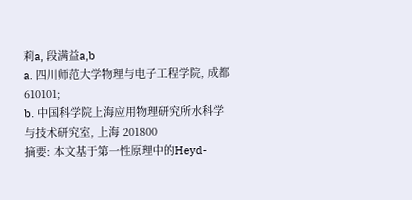莉a, 段满益a,b
a. 四川师范大学物理与电子工程学院, 成都 610101;
b. 中国科学院上海应用物理研究所水科学与技术研究室, 上海 201800
摘要: 本文基于第一性原理中的Heyd-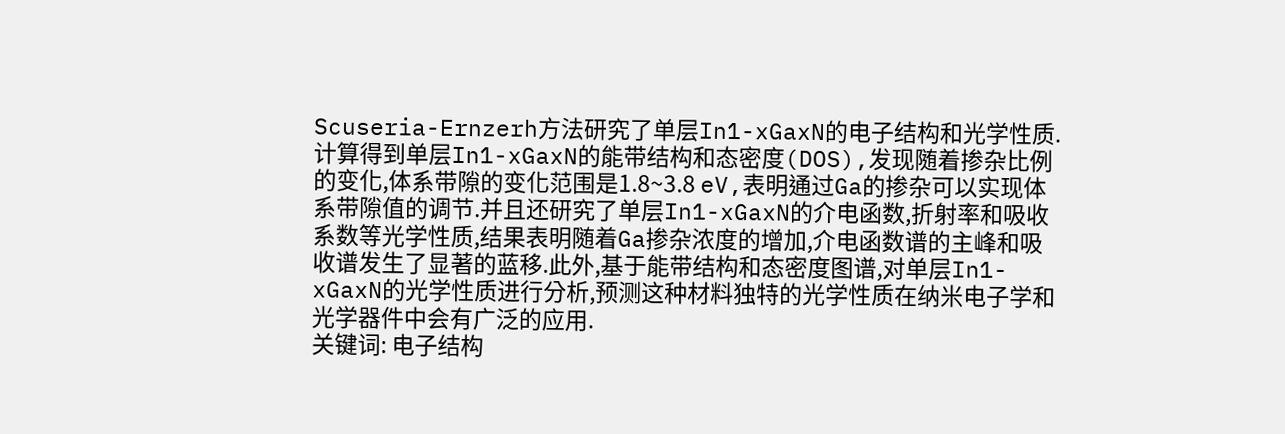Scuseria-Ernzerh方法研究了单层In1-xGaxN的电子结构和光学性质.计算得到单层In1-xGaxN的能带结构和态密度(DOS),发现随着掺杂比例的变化,体系带隙的变化范围是1.8~3.8 eV,表明通过Ga的掺杂可以实现体系带隙值的调节.并且还研究了单层In1-xGaxN的介电函数,折射率和吸收系数等光学性质,结果表明随着Ga掺杂浓度的增加,介电函数谱的主峰和吸收谱发生了显著的蓝移.此外,基于能带结构和态密度图谱,对单层In1-xGaxN的光学性质进行分析,预测这种材料独特的光学性质在纳米电子学和光学器件中会有广泛的应用.
关键词: 电子结构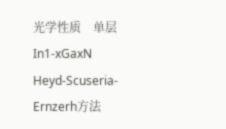光学性质    单层In1-xGaxN    Heyd-Scuseria-Ernzerh方法